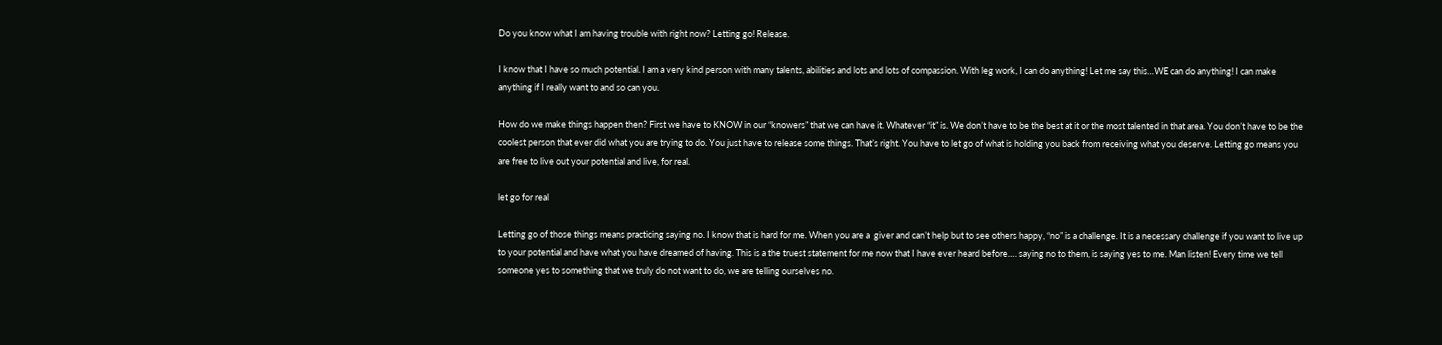Do you know what I am having trouble with right now? Letting go! Release.

I know that I have so much potential. I am a very kind person with many talents, abilities and lots and lots of compassion. With leg work, I can do anything! Let me say this…WE can do anything! I can make anything if I really want to and so can you.

How do we make things happen then? First we have to KNOW in our “knowers” that we can have it. Whatever “it” is. We don’t have to be the best at it or the most talented in that area. You don’t have to be the coolest person that ever did what you are trying to do. You just have to release some things. That’s right. You have to let go of what is holding you back from receiving what you deserve. Letting go means you are free to live out your potential and live, for real.

let go for real

Letting go of those things means practicing saying no. I know that is hard for me. When you are a  giver and can’t help but to see others happy, “no” is a challenge. It is a necessary challenge if you want to live up to your potential and have what you have dreamed of having. This is a the truest statement for me now that I have ever heard before…. saying no to them, is saying yes to me. Man listen! Every time we tell someone yes to something that we truly do not want to do, we are telling ourselves no.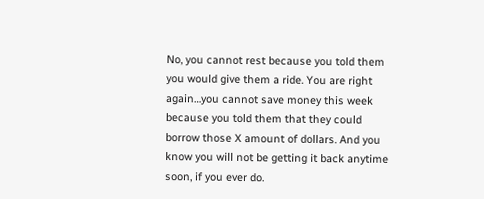No, you cannot rest because you told them you would give them a ride. You are right again…you cannot save money this week because you told them that they could borrow those X amount of dollars. And you know you will not be getting it back anytime soon, if you ever do.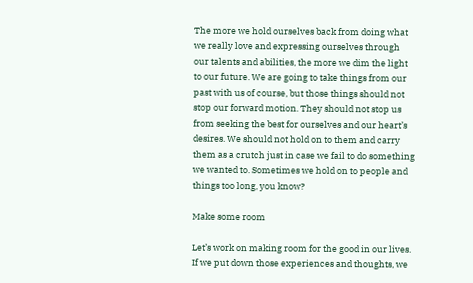The more we hold ourselves back from doing what we really love and expressing ourselves through our talents and abilities, the more we dim the light to our future. We are going to take things from our past with us of course, but those things should not stop our forward motion. They should not stop us from seeking the best for ourselves and our heart’s desires. We should not hold on to them and carry them as a crutch just in case we fail to do something we wanted to. Sometimes we hold on to people and things too long, you know?

Make some room

Let’s work on making room for the good in our lives. If we put down those experiences and thoughts, we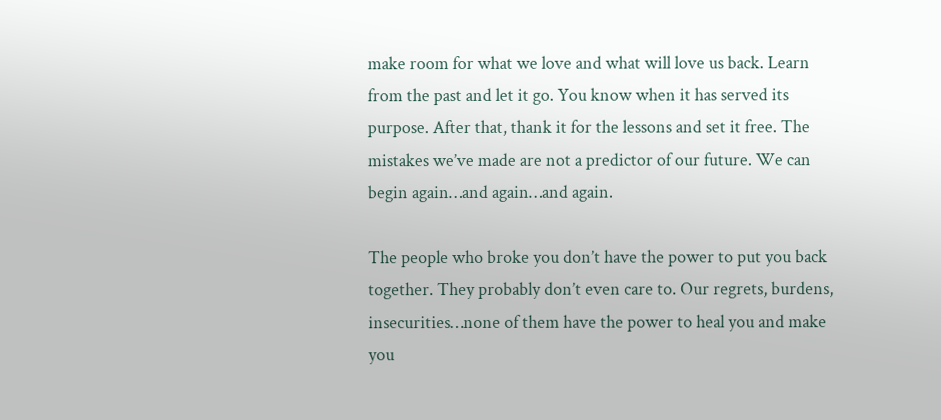make room for what we love and what will love us back. Learn from the past and let it go. You know when it has served its purpose. After that, thank it for the lessons and set it free. The mistakes we’ve made are not a predictor of our future. We can begin again…and again…and again.

The people who broke you don’t have the power to put you back together. They probably don’t even care to. Our regrets, burdens, insecurities…none of them have the power to heal you and make you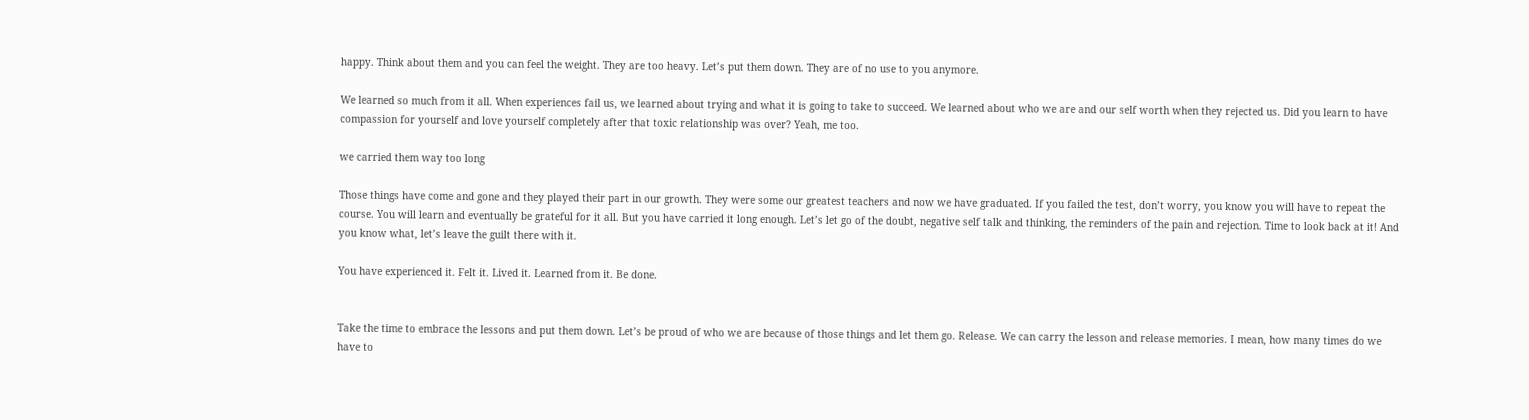happy. Think about them and you can feel the weight. They are too heavy. Let’s put them down. They are of no use to you anymore.

We learned so much from it all. When experiences fail us, we learned about trying and what it is going to take to succeed. We learned about who we are and our self worth when they rejected us. Did you learn to have compassion for yourself and love yourself completely after that toxic relationship was over? Yeah, me too.

we carried them way too long

Those things have come and gone and they played their part in our growth. They were some our greatest teachers and now we have graduated. If you failed the test, don’t worry, you know you will have to repeat the course. You will learn and eventually be grateful for it all. But you have carried it long enough. Let’s let go of the doubt, negative self talk and thinking, the reminders of the pain and rejection. Time to look back at it! And you know what, let’s leave the guilt there with it.

You have experienced it. Felt it. Lived it. Learned from it. Be done.


Take the time to embrace the lessons and put them down. Let’s be proud of who we are because of those things and let them go. Release. We can carry the lesson and release memories. I mean, how many times do we have to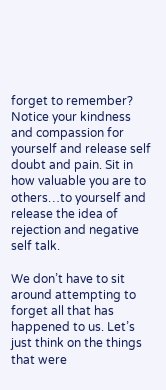forget to remember? Notice your kindness and compassion for yourself and release self doubt and pain. Sit in how valuable you are to others…to yourself and release the idea of rejection and negative self talk.

We don’t have to sit around attempting to forget all that has happened to us. Let’s just think on the things that were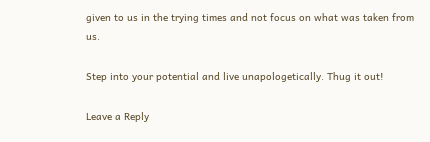given to us in the trying times and not focus on what was taken from us.

Step into your potential and live unapologetically. Thug it out!

Leave a Reply